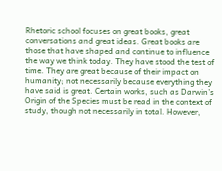Rhetoric school focuses on great books, great conversations and great ideas. Great books are those that have shaped and continue to influence the way we think today. They have stood the test of time. They are great because of their impact on humanity; not necessarily because everything they have said is great. Certain works, such as Darwin’s Origin of the Species must be read in the context of study, though not necessarily in total. However,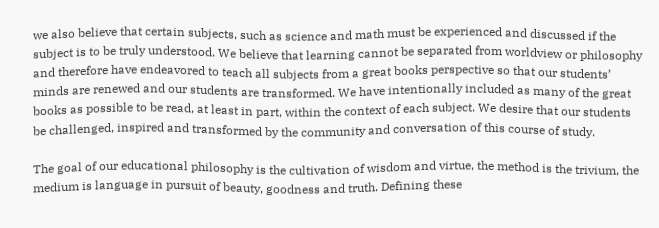we also believe that certain subjects, such as science and math must be experienced and discussed if the subject is to be truly understood. We believe that learning cannot be separated from worldview or philosophy and therefore have endeavored to teach all subjects from a great books perspective so that our students’ minds are renewed and our students are transformed. We have intentionally included as many of the great books as possible to be read, at least in part, within the context of each subject. We desire that our students be challenged, inspired and transformed by the community and conversation of this course of study.

The goal of our educational philosophy is the cultivation of wisdom and virtue, the method is the trivium, the medium is language in pursuit of beauty, goodness and truth. Defining these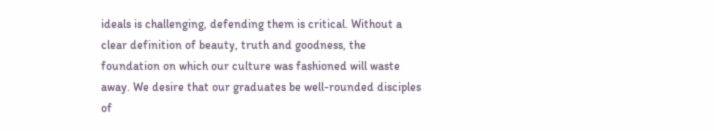ideals is challenging, defending them is critical. Without a clear definition of beauty, truth and goodness, the foundation on which our culture was fashioned will waste away. We desire that our graduates be well-rounded disciples of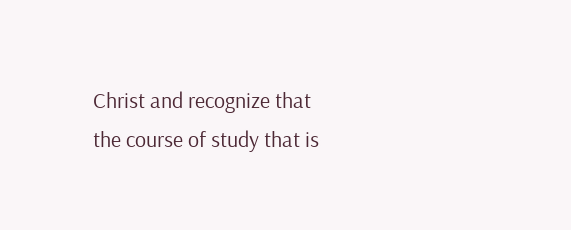Christ and recognize that the course of study that is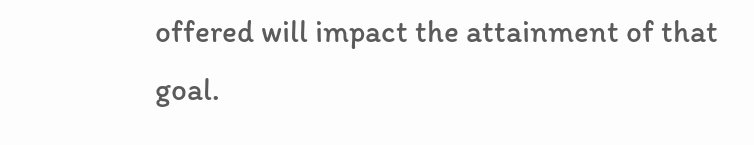offered will impact the attainment of that goal.